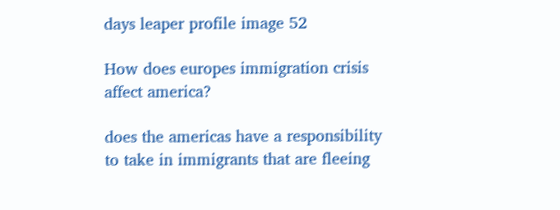days leaper profile image 52

How does europes immigration crisis affect america?

does the americas have a responsibility to take in immigrants that are fleeing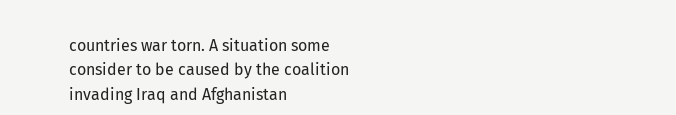countries war torn. A situation some consider to be caused by the coalition invading Iraq and Afghanistan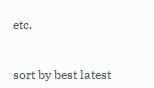etc.


sort by best latest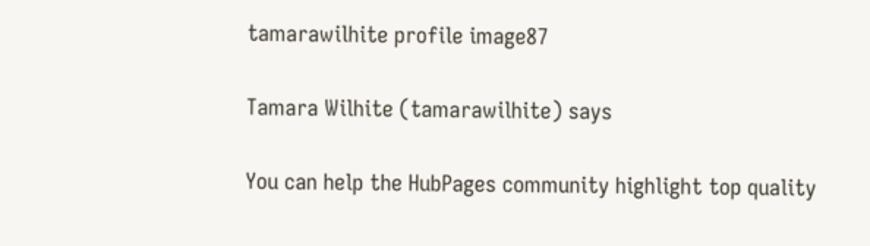tamarawilhite profile image87

Tamara Wilhite (tamarawilhite) says

You can help the HubPages community highlight top quality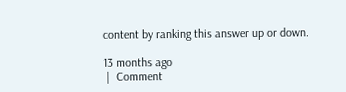content by ranking this answer up or down.

13 months ago
 |  Comment